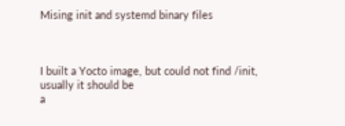Mising init and systemd binary files



I built a Yocto image, but could not find /init, usually it should be
a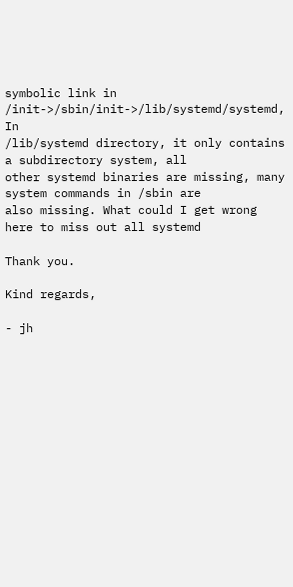symbolic link in /init->/sbin/init->/lib/systemd/systemd, In
/lib/systemd directory, it only contains a subdirectory system, all
other systemd binaries are missing, many system commands in /sbin are
also missing. What could I get wrong here to miss out all systemd

Thank you.

Kind regards,

- jh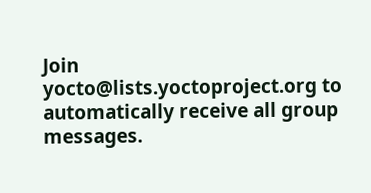Join yocto@lists.yoctoproject.org to automatically receive all group messages.